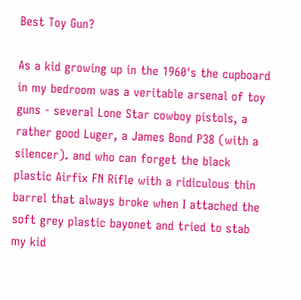Best Toy Gun?

As a kid growing up in the 1960's the cupboard in my bedroom was a veritable arsenal of toy guns - several Lone Star cowboy pistols, a rather good Luger, a James Bond P38 (with a silencer). and who can forget the black plastic Airfix FN Rifle with a ridiculous thin barrel that always broke when I attached the soft grey plastic bayonet and tried to stab my kid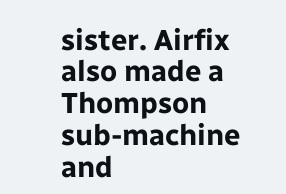sister. Airfix also made a Thompson sub-machine and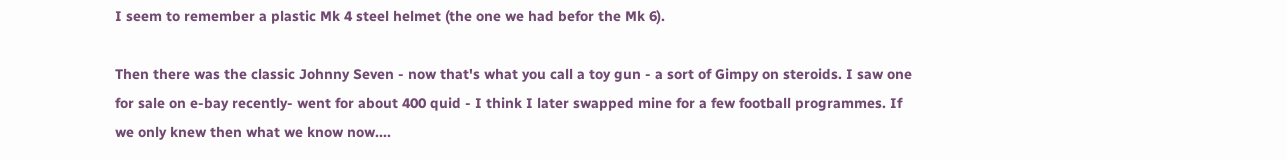I seem to remember a plastic Mk 4 steel helmet (the one we had befor the Mk 6).

Then there was the classic Johnny Seven - now that's what you call a toy gun - a sort of Gimpy on steroids. I saw one for sale on e-bay recently- went for about 400 quid - I think I later swapped mine for a few football programmes. If we only knew then what we know now....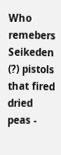Who remebers Seikeden (?) pistols that fired dried peas -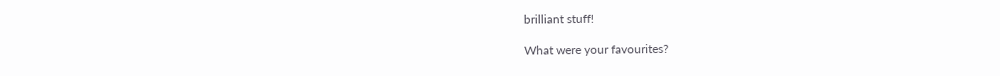brilliant stuff!

What were your favourites?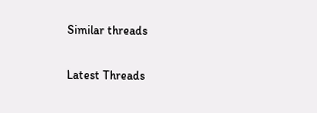Similar threads

Latest Threads